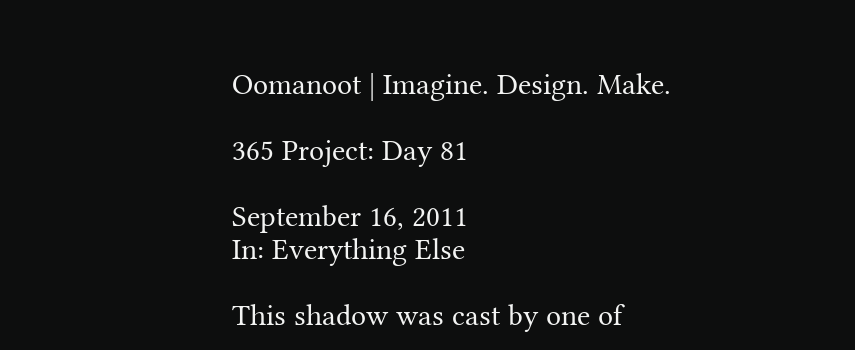Oomanoot | Imagine. Design. Make.

365 Project: Day 81

September 16, 2011
In: Everything Else

This shadow was cast by one of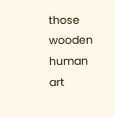those wooden human art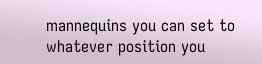mannequins you can set to whatever position you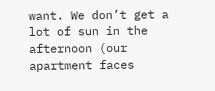want. We don’t get a lot of sun in the afternoon (our apartment faces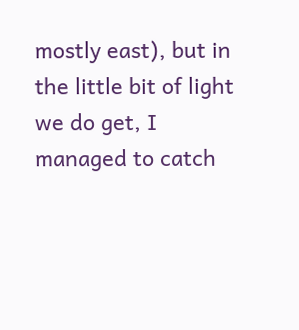mostly east), but in the little bit of light we do get, I managed to catch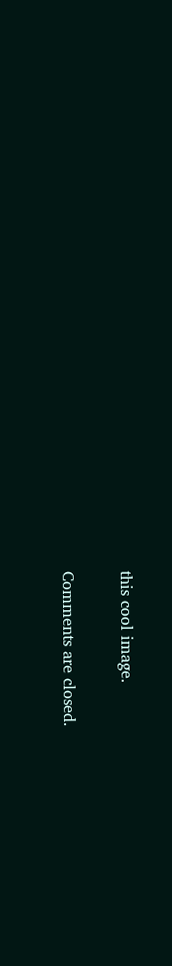this cool image.

Comments are closed.